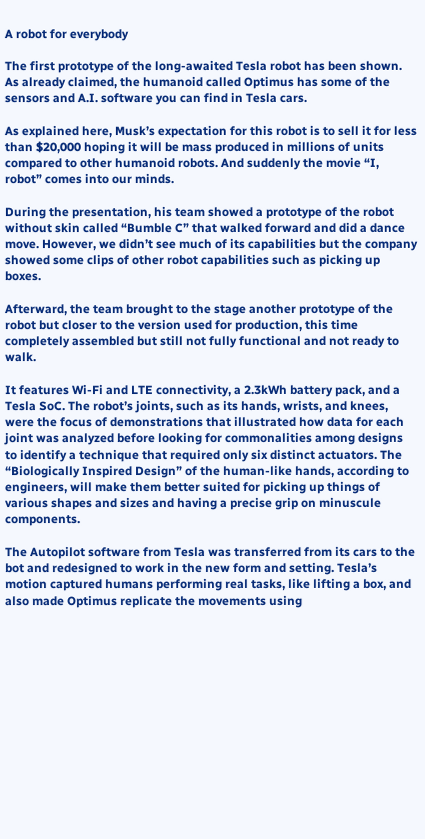A robot for everybody

The first prototype of the long-awaited Tesla robot has been shown. As already claimed, the humanoid called Optimus has some of the sensors and A.I. software you can find in Tesla cars.

As explained here, Musk’s expectation for this robot is to sell it for less than $20,000 hoping it will be mass produced in millions of units compared to other humanoid robots. And suddenly the movie “I, robot” comes into our minds.

During the presentation, his team showed a prototype of the robot without skin called “Bumble C” that walked forward and did a dance move. However, we didn’t see much of its capabilities but the company showed some clips of other robot capabilities such as picking up boxes.

Afterward, the team brought to the stage another prototype of the robot but closer to the version used for production, this time completely assembled but still not fully functional and not ready to walk.

It features Wi-Fi and LTE connectivity, a 2.3kWh battery pack, and a Tesla SoC. The robot’s joints, such as its hands, wrists, and knees, were the focus of demonstrations that illustrated how data for each joint was analyzed before looking for commonalities among designs to identify a technique that required only six distinct actuators. The “Biologically Inspired Design” of the human-like hands, according to engineers, will make them better suited for picking up things of various shapes and sizes and having a precise grip on minuscule components.

The Autopilot software from Tesla was transferred from its cars to the bot and redesigned to work in the new form and setting. Tesla’s motion captured humans performing real tasks, like lifting a box, and also made Optimus replicate the movements using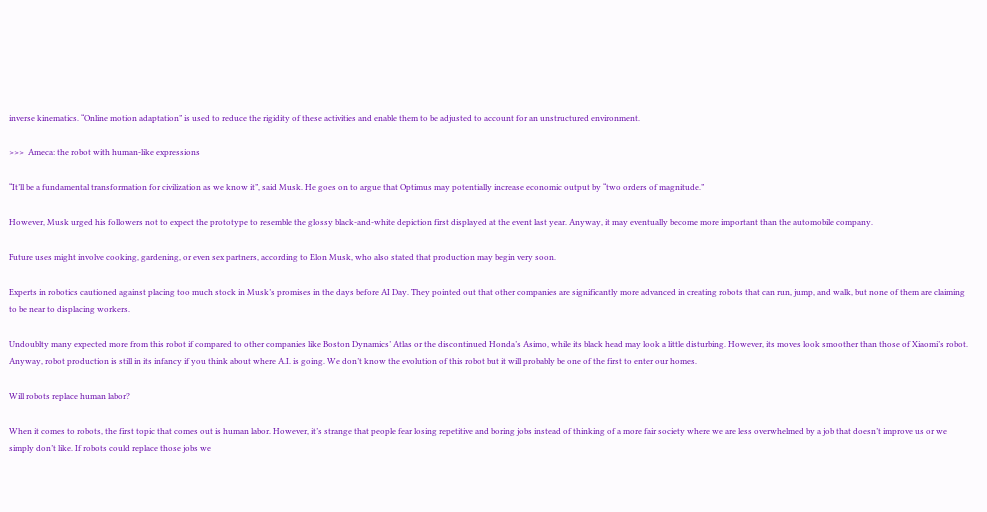inverse kinematics. “Online motion adaptation” is used to reduce the rigidity of these activities and enable them to be adjusted to account for an unstructured environment.

>>>  Ameca: the robot with human-like expressions

“It’ll be a fundamental transformation for civilization as we know it”, said Musk. He goes on to argue that Optimus may potentially increase economic output by “two orders of magnitude.”

However, Musk urged his followers not to expect the prototype to resemble the glossy black-and-white depiction first displayed at the event last year. Anyway, it may eventually become more important than the automobile company.

Future uses might involve cooking, gardening, or even sex partners, according to Elon Musk, who also stated that production may begin very soon.

Experts in robotics cautioned against placing too much stock in Musk’s promises in the days before AI Day. They pointed out that other companies are significantly more advanced in creating robots that can run, jump, and walk, but none of them are claiming to be near to displacing workers.

Undoublty many expected more from this robot if compared to other companies like Boston Dynamics’ Atlas or the discontinued Honda’s Asimo, while its black head may look a little disturbing. However, its moves look smoother than those of Xiaomi’s robot. Anyway, robot production is still in its infancy if you think about where A.I. is going. We don’t know the evolution of this robot but it will probably be one of the first to enter our homes.

Will robots replace human labor?

When it comes to robots, the first topic that comes out is human labor. However, it’s strange that people fear losing repetitive and boring jobs instead of thinking of a more fair society where we are less overwhelmed by a job that doesn’t improve us or we simply don’t like. If robots could replace those jobs we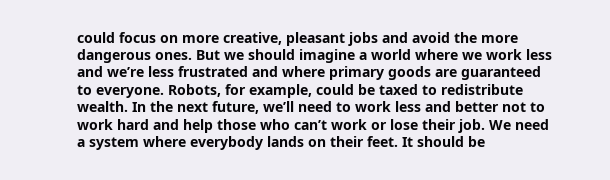could focus on more creative, pleasant jobs and avoid the more dangerous ones. But we should imagine a world where we work less and we’re less frustrated and where primary goods are guaranteed to everyone. Robots, for example, could be taxed to redistribute wealth. In the next future, we’ll need to work less and better not to work hard and help those who can’t work or lose their job. We need a system where everybody lands on their feet. It should be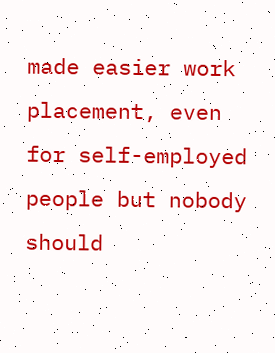made easier work placement, even for self-employed people but nobody should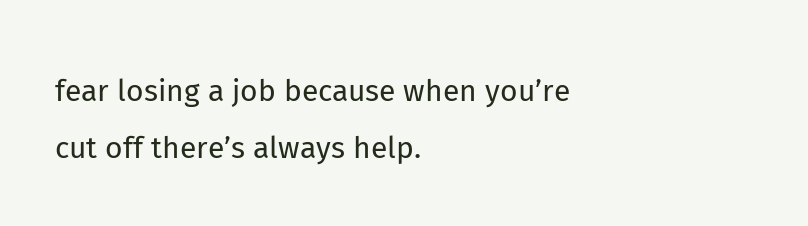fear losing a job because when you’re cut off there’s always help.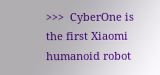>>>  CyberOne is the first Xiaomi humanoid robot